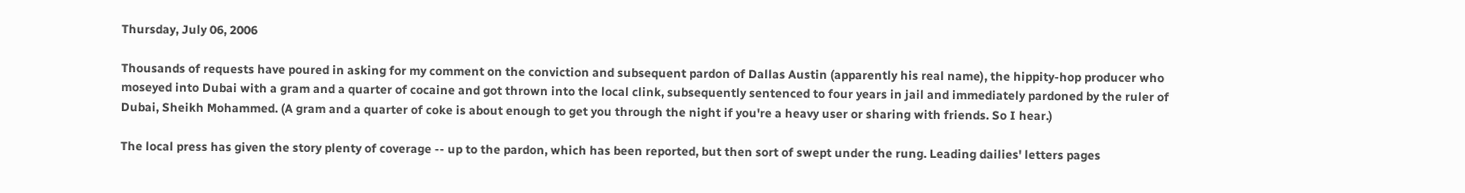Thursday, July 06, 2006

Thousands of requests have poured in asking for my comment on the conviction and subsequent pardon of Dallas Austin (apparently his real name), the hippity-hop producer who moseyed into Dubai with a gram and a quarter of cocaine and got thrown into the local clink, subsequently sentenced to four years in jail and immediately pardoned by the ruler of Dubai, Sheikh Mohammed. (A gram and a quarter of coke is about enough to get you through the night if you're a heavy user or sharing with friends. So I hear.)

The local press has given the story plenty of coverage -- up to the pardon, which has been reported, but then sort of swept under the rung. Leading dailies' letters pages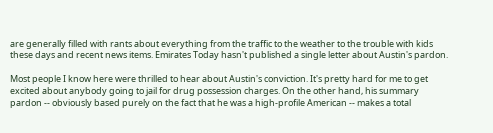are generally filled with rants about everything from the traffic to the weather to the trouble with kids these days and recent news items. Emirates Today hasn't published a single letter about Austin's pardon.

Most people I know here were thrilled to hear about Austin's conviction. It's pretty hard for me to get excited about anybody going to jail for drug possession charges. On the other hand, his summary pardon -- obviously based purely on the fact that he was a high-profile American -- makes a total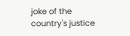joke of the country's justice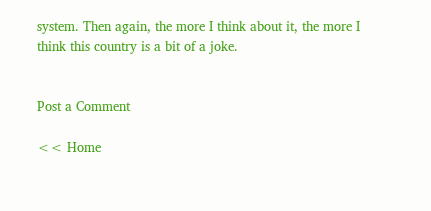system. Then again, the more I think about it, the more I think this country is a bit of a joke.


Post a Comment

<< Home